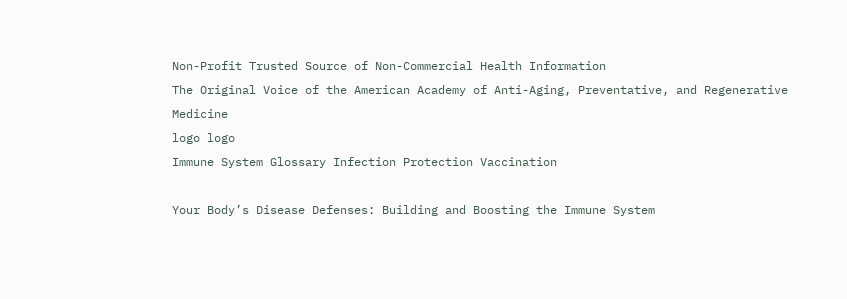Non-Profit Trusted Source of Non-Commercial Health Information
The Original Voice of the American Academy of Anti-Aging, Preventative, and Regenerative Medicine
logo logo
Immune System Glossary Infection Protection Vaccination

Your Body’s Disease Defenses: Building and Boosting the Immune System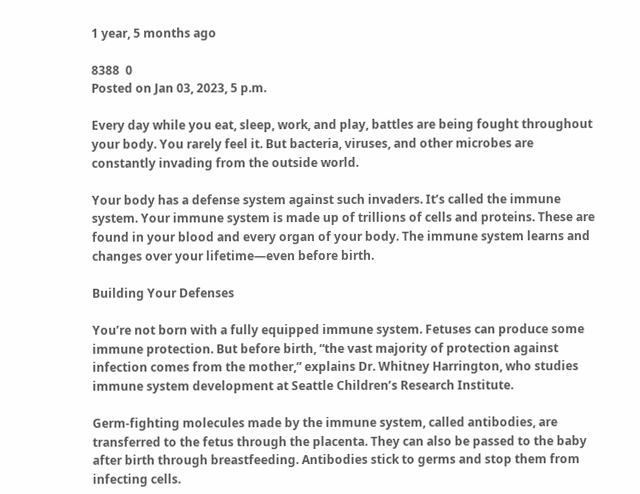1 year, 5 months ago

8388  0
Posted on Jan 03, 2023, 5 p.m.

Every day while you eat, sleep, work, and play, battles are being fought throughout your body. You rarely feel it. But bacteria, viruses, and other microbes are constantly invading from the outside world.

Your body has a defense system against such invaders. It’s called the immune system. Your immune system is made up of trillions of cells and proteins. These are found in your blood and every organ of your body. The immune system learns and changes over your lifetime—even before birth.

Building Your Defenses

You’re not born with a fully equipped immune system. Fetuses can produce some immune protection. But before birth, “the vast majority of protection against infection comes from the mother,” explains Dr. Whitney Harrington, who studies immune system development at Seattle Children’s Research Institute.

Germ-fighting molecules made by the immune system, called antibodies, are transferred to the fetus through the placenta. They can also be passed to the baby after birth through breastfeeding. Antibodies stick to germs and stop them from infecting cells.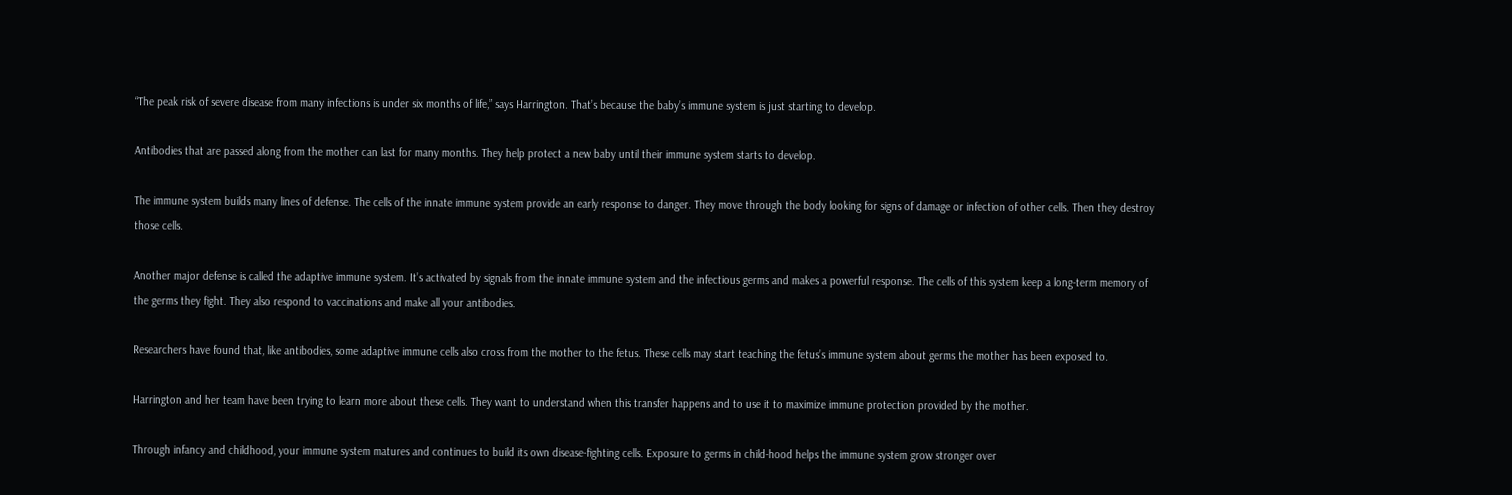“The peak risk of severe disease from many infections is under six months of life,” says Harrington. That’s because the baby’s immune system is just starting to develop.

Antibodies that are passed along from the mother can last for many months. They help protect a new baby until their immune system starts to develop.

The immune system builds many lines of defense. The cells of the innate immune system provide an early response to danger. They move through the body looking for signs of damage or infection of other cells. Then they destroy those cells.

Another major defense is called the adaptive immune system. It’s activated by signals from the innate immune system and the infectious germs and makes a powerful response. The cells of this system keep a long-term memory of the germs they fight. They also respond to vaccinations and make all your antibodies.

Researchers have found that, like antibodies, some adaptive immune cells also cross from the mother to the fetus. These cells may start teaching the fetus’s immune system about germs the mother has been exposed to.

Harrington and her team have been trying to learn more about these cells. They want to understand when this transfer happens and to use it to maximize immune protection provided by the mother.

Through infancy and childhood, your immune system matures and continues to build its own disease-fighting cells. Exposure to germs in child-hood helps the immune system grow stronger over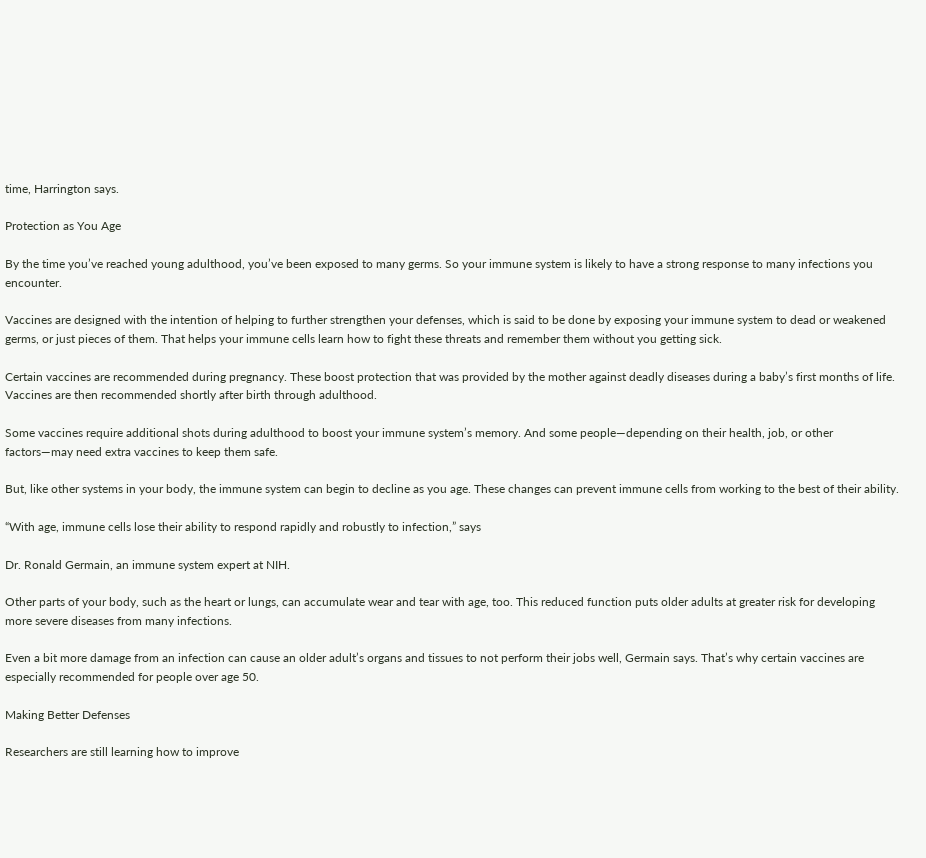time, Harrington says.

Protection as You Age

By the time you’ve reached young adulthood, you’ve been exposed to many germs. So your immune system is likely to have a strong response to many infections you encounter.

Vaccines are designed with the intention of helping to further strengthen your defenses, which is said to be done by exposing your immune system to dead or weakened germs, or just pieces of them. That helps your immune cells learn how to fight these threats and remember them without you getting sick.

Certain vaccines are recommended during pregnancy. These boost protection that was provided by the mother against deadly diseases during a baby’s first months of life. Vaccines are then recommended shortly after birth through adulthood.

Some vaccines require additional shots during adulthood to boost your immune system’s memory. And some people—depending on their health, job, or other factors—may need extra vaccines to keep them safe.

But, like other systems in your body, the immune system can begin to decline as you age. These changes can prevent immune cells from working to the best of their ability.

“With age, immune cells lose their ability to respond rapidly and robustly to infection,” says

Dr. Ronald Germain, an immune system expert at NIH.

Other parts of your body, such as the heart or lungs, can accumulate wear and tear with age, too. This reduced function puts older adults at greater risk for developing more severe diseases from many infections.

Even a bit more damage from an infection can cause an older adult’s organs and tissues to not perform their jobs well, Germain says. That’s why certain vaccines are especially recommended for people over age 50.

Making Better Defenses

Researchers are still learning how to improve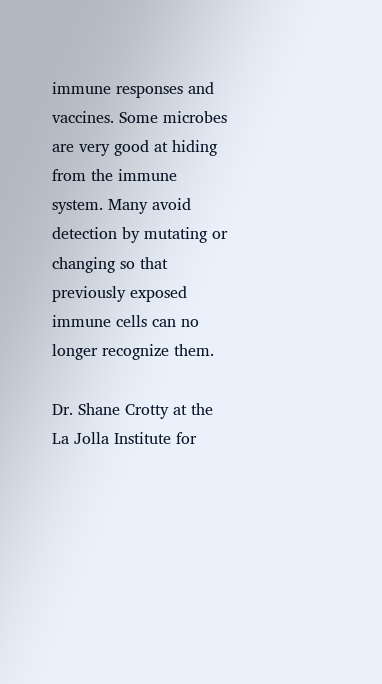immune responses and vaccines. Some microbes are very good at hiding from the immune system. Many avoid detection by mutating or changing so that previously exposed immune cells can no longer recognize them.

Dr. Shane Crotty at the La Jolla Institute for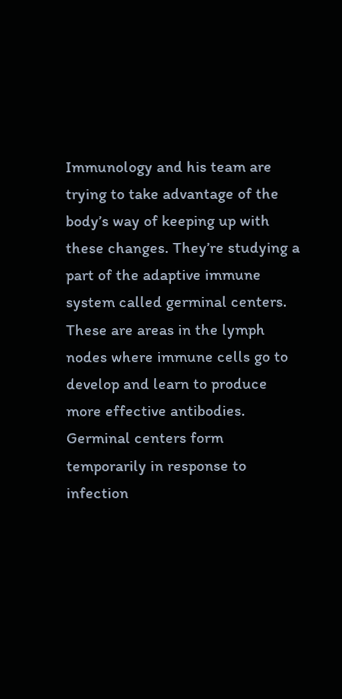Immunology and his team are trying to take advantage of the body’s way of keeping up with these changes. They’re studying a part of the adaptive immune system called germinal centers. These are areas in the lymph nodes where immune cells go to develop and learn to produce more effective antibodies. Germinal centers form temporarily in response to infection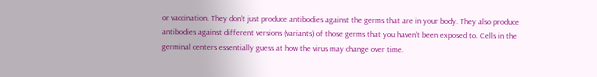or vaccination. They don’t just produce antibodies against the germs that are in your body. They also produce antibodies against different versions (variants) of those germs that you haven’t been exposed to. Cells in the germinal centers essentially guess at how the virus may change over time.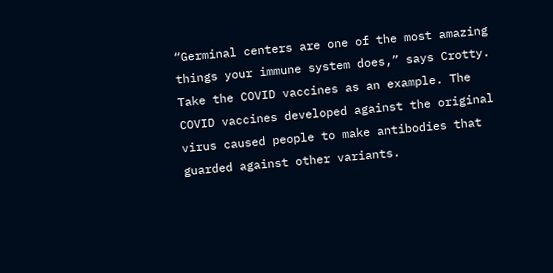“Germinal centers are one of the most amazing things your immune system does,” says Crotty. Take the COVID vaccines as an example. The COVID vaccines developed against the original virus caused people to make antibodies that guarded against other variants.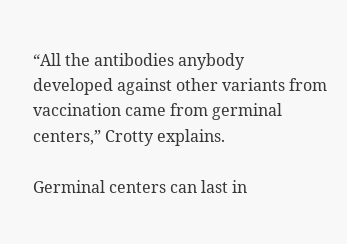“All the antibodies anybody developed against other variants from vaccination came from germinal centers,” Crotty explains.

Germinal centers can last in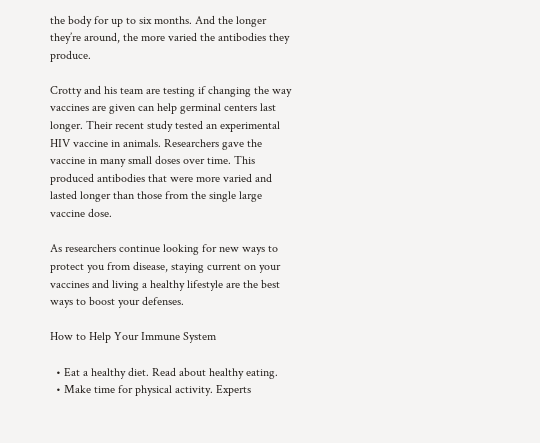the body for up to six months. And the longer they’re around, the more varied the antibodies they produce.

Crotty and his team are testing if changing the way vaccines are given can help germinal centers last longer. Their recent study tested an experimental HIV vaccine in animals. Researchers gave the vaccine in many small doses over time. This produced antibodies that were more varied and lasted longer than those from the single large vaccine dose.

As researchers continue looking for new ways to protect you from disease, staying current on your vaccines and living a healthy lifestyle are the best ways to boost your defenses.

How to Help Your Immune System

  • Eat a healthy diet. Read about healthy eating.
  • Make time for physical activity. Experts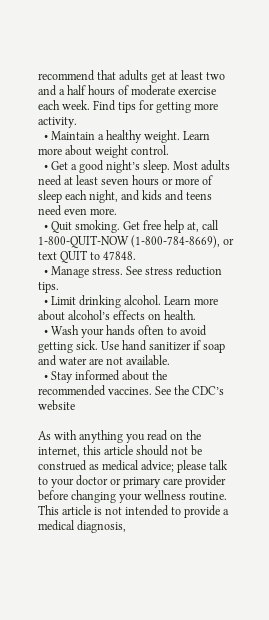recommend that adults get at least two and a half hours of moderate exercise each week. Find tips for getting more activity.
  • Maintain a healthy weight. Learn more about weight control.
  • Get a good night’s sleep. Most adults need at least seven hours or more of sleep each night, and kids and teens need even more.
  • Quit smoking. Get free help at, call 1-800-QUIT-NOW (1-800-784-8669), or text QUIT to 47848.
  • Manage stress. See stress reduction tips.
  • Limit drinking alcohol. Learn more about alcohol’s effects on health.
  • Wash your hands often to avoid getting sick. Use hand sanitizer if soap and water are not available.
  • Stay informed about the recommended vaccines. See the CDC’s website

As with anything you read on the internet, this article should not be construed as medical advice; please talk to your doctor or primary care provider before changing your wellness routine. This article is not intended to provide a medical diagnosis,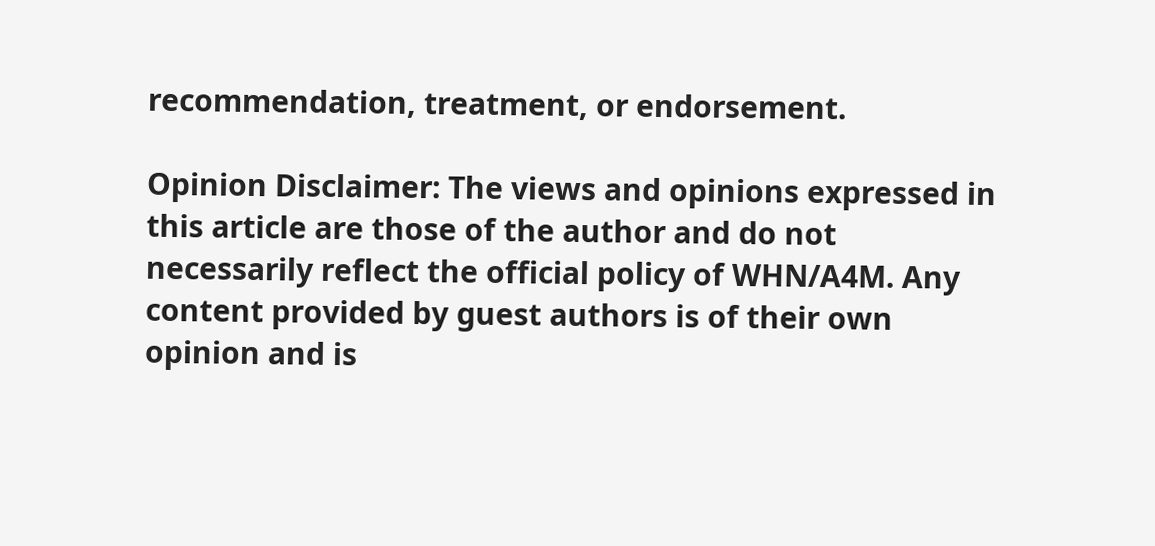recommendation, treatment, or endorsement.

Opinion Disclaimer: The views and opinions expressed in this article are those of the author and do not necessarily reflect the official policy of WHN/A4M. Any content provided by guest authors is of their own opinion and is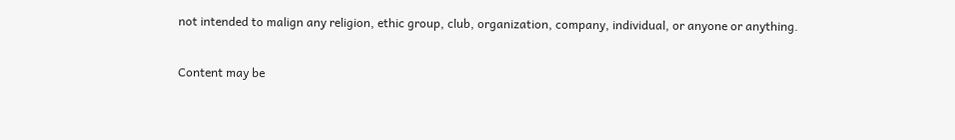not intended to malign any religion, ethic group, club, organization, company, individual, or anyone or anything.

Content may be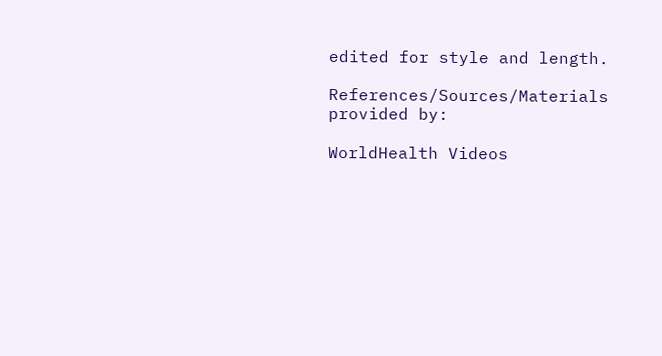edited for style and length.

References/Sources/Materials provided by:

WorldHealth Videos